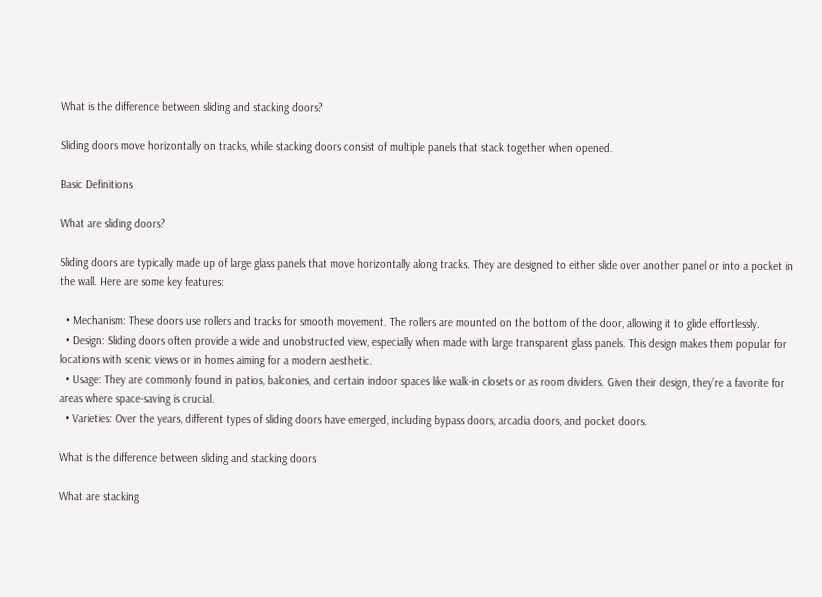What is the difference between sliding and stacking doors?

Sliding doors move horizontally on tracks, while stacking doors consist of multiple panels that stack together when opened.

Basic Definitions

What are sliding doors?

Sliding doors are typically made up of large glass panels that move horizontally along tracks. They are designed to either slide over another panel or into a pocket in the wall. Here are some key features:

  • Mechanism: These doors use rollers and tracks for smooth movement. The rollers are mounted on the bottom of the door, allowing it to glide effortlessly.
  • Design: Sliding doors often provide a wide and unobstructed view, especially when made with large transparent glass panels. This design makes them popular for locations with scenic views or in homes aiming for a modern aesthetic.
  • Usage: They are commonly found in patios, balconies, and certain indoor spaces like walk-in closets or as room dividers. Given their design, they’re a favorite for areas where space-saving is crucial.
  • Varieties: Over the years, different types of sliding doors have emerged, including bypass doors, arcadia doors, and pocket doors.

What is the difference between sliding and stacking doors

What are stacking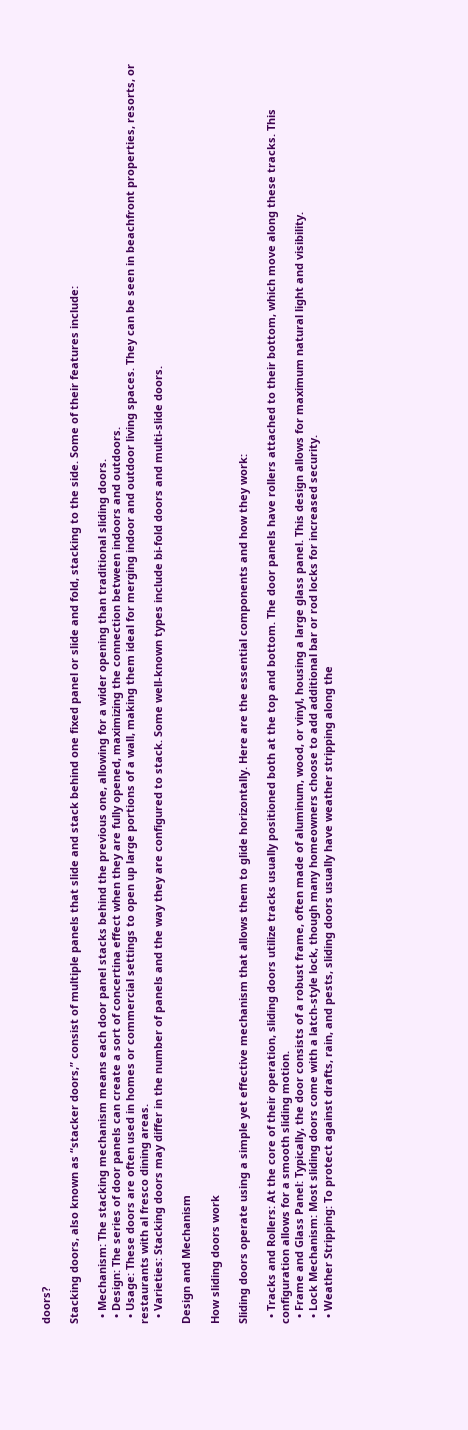doors?

Stacking doors, also known as “stacker doors,” consist of multiple panels that slide and stack behind one fixed panel or slide and fold, stacking to the side. Some of their features include:

  • Mechanism: The stacking mechanism means each door panel stacks behind the previous one, allowing for a wider opening than traditional sliding doors.
  • Design: The series of door panels can create a sort of concertina effect when they are fully opened, maximizing the connection between indoors and outdoors.
  • Usage: These doors are often used in homes or commercial settings to open up large portions of a wall, making them ideal for merging indoor and outdoor living spaces. They can be seen in beachfront properties, resorts, or restaurants with al fresco dining areas.
  • Varieties: Stacking doors may differ in the number of panels and the way they are configured to stack. Some well-known types include bi-fold doors and multi-slide doors.

Design and Mechanism

How sliding doors work

Sliding doors operate using a simple yet effective mechanism that allows them to glide horizontally. Here are the essential components and how they work:

  • Tracks and Rollers: At the core of their operation, sliding doors utilize tracks usually positioned both at the top and bottom. The door panels have rollers attached to their bottom, which move along these tracks. This configuration allows for a smooth sliding motion.
  • Frame and Glass Panel: Typically, the door consists of a robust frame, often made of aluminum, wood, or vinyl, housing a large glass panel. This design allows for maximum natural light and visibility.
  • Lock Mechanism: Most sliding doors come with a latch-style lock, though many homeowners choose to add additional bar or rod locks for increased security.
  • Weather Stripping: To protect against drafts, rain, and pests, sliding doors usually have weather stripping along the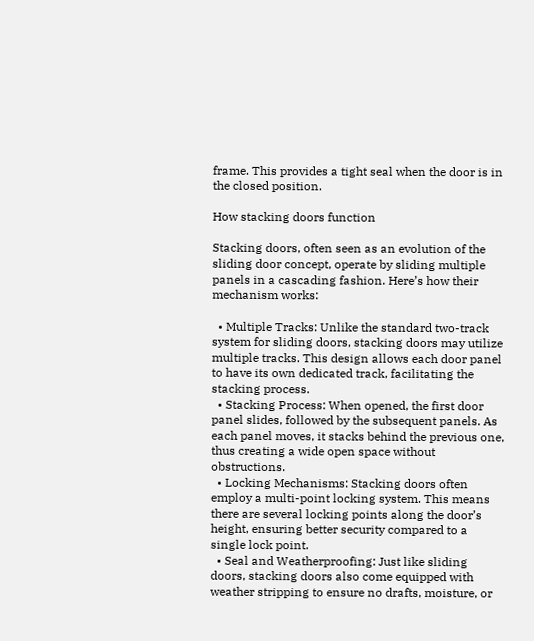frame. This provides a tight seal when the door is in the closed position.

How stacking doors function

Stacking doors, often seen as an evolution of the sliding door concept, operate by sliding multiple panels in a cascading fashion. Here’s how their mechanism works:

  • Multiple Tracks: Unlike the standard two-track system for sliding doors, stacking doors may utilize multiple tracks. This design allows each door panel to have its own dedicated track, facilitating the stacking process.
  • Stacking Process: When opened, the first door panel slides, followed by the subsequent panels. As each panel moves, it stacks behind the previous one, thus creating a wide open space without obstructions.
  • Locking Mechanisms: Stacking doors often employ a multi-point locking system. This means there are several locking points along the door’s height, ensuring better security compared to a single lock point.
  • Seal and Weatherproofing: Just like sliding doors, stacking doors also come equipped with weather stripping to ensure no drafts, moisture, or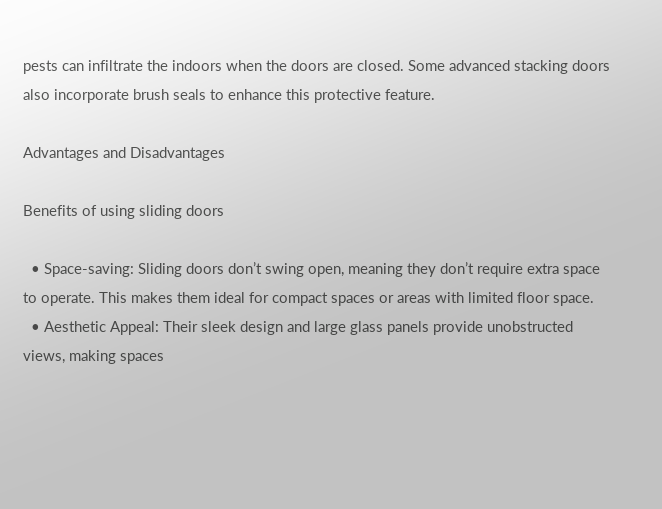pests can infiltrate the indoors when the doors are closed. Some advanced stacking doors also incorporate brush seals to enhance this protective feature.

Advantages and Disadvantages

Benefits of using sliding doors

  • Space-saving: Sliding doors don’t swing open, meaning they don’t require extra space to operate. This makes them ideal for compact spaces or areas with limited floor space.
  • Aesthetic Appeal: Their sleek design and large glass panels provide unobstructed views, making spaces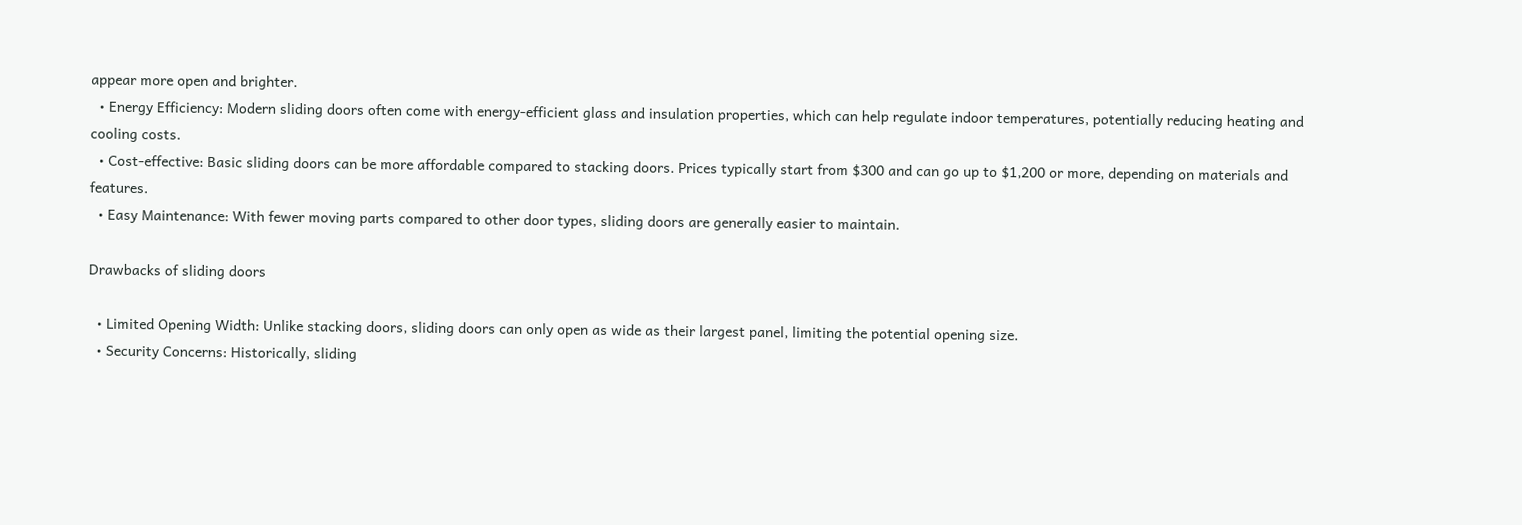appear more open and brighter.
  • Energy Efficiency: Modern sliding doors often come with energy-efficient glass and insulation properties, which can help regulate indoor temperatures, potentially reducing heating and cooling costs.
  • Cost-effective: Basic sliding doors can be more affordable compared to stacking doors. Prices typically start from $300 and can go up to $1,200 or more, depending on materials and features.
  • Easy Maintenance: With fewer moving parts compared to other door types, sliding doors are generally easier to maintain.

Drawbacks of sliding doors

  • Limited Opening Width: Unlike stacking doors, sliding doors can only open as wide as their largest panel, limiting the potential opening size.
  • Security Concerns: Historically, sliding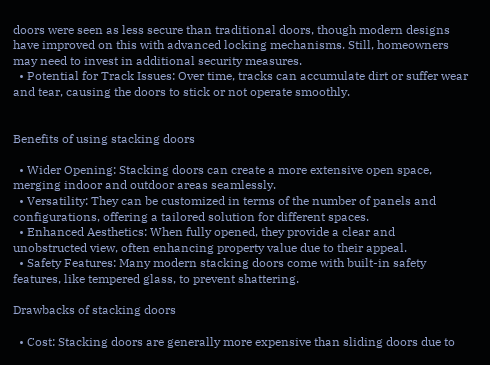doors were seen as less secure than traditional doors, though modern designs have improved on this with advanced locking mechanisms. Still, homeowners may need to invest in additional security measures.
  • Potential for Track Issues: Over time, tracks can accumulate dirt or suffer wear and tear, causing the doors to stick or not operate smoothly.


Benefits of using stacking doors

  • Wider Opening: Stacking doors can create a more extensive open space, merging indoor and outdoor areas seamlessly.
  • Versatility: They can be customized in terms of the number of panels and configurations, offering a tailored solution for different spaces.
  • Enhanced Aesthetics: When fully opened, they provide a clear and unobstructed view, often enhancing property value due to their appeal.
  • Safety Features: Many modern stacking doors come with built-in safety features, like tempered glass, to prevent shattering.

Drawbacks of stacking doors

  • Cost: Stacking doors are generally more expensive than sliding doors due to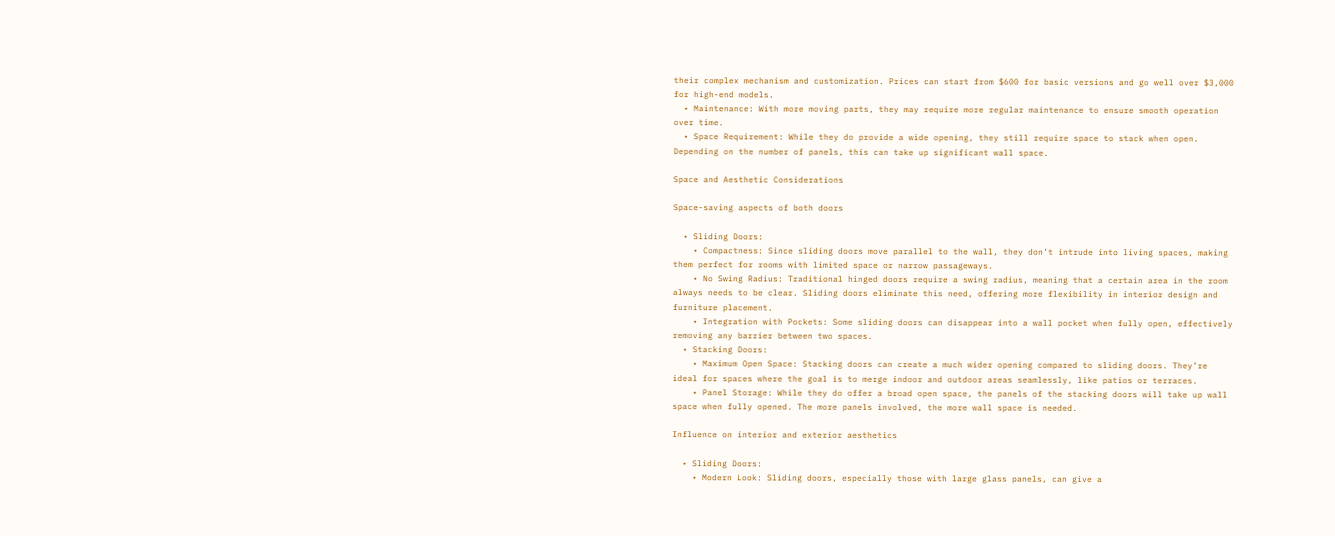their complex mechanism and customization. Prices can start from $600 for basic versions and go well over $3,000 for high-end models.
  • Maintenance: With more moving parts, they may require more regular maintenance to ensure smooth operation over time.
  • Space Requirement: While they do provide a wide opening, they still require space to stack when open. Depending on the number of panels, this can take up significant wall space.

Space and Aesthetic Considerations

Space-saving aspects of both doors

  • Sliding Doors:
    • Compactness: Since sliding doors move parallel to the wall, they don’t intrude into living spaces, making them perfect for rooms with limited space or narrow passageways.
    • No Swing Radius: Traditional hinged doors require a swing radius, meaning that a certain area in the room always needs to be clear. Sliding doors eliminate this need, offering more flexibility in interior design and furniture placement.
    • Integration with Pockets: Some sliding doors can disappear into a wall pocket when fully open, effectively removing any barrier between two spaces.
  • Stacking Doors:
    • Maximum Open Space: Stacking doors can create a much wider opening compared to sliding doors. They’re ideal for spaces where the goal is to merge indoor and outdoor areas seamlessly, like patios or terraces.
    • Panel Storage: While they do offer a broad open space, the panels of the stacking doors will take up wall space when fully opened. The more panels involved, the more wall space is needed.

Influence on interior and exterior aesthetics

  • Sliding Doors:
    • Modern Look: Sliding doors, especially those with large glass panels, can give a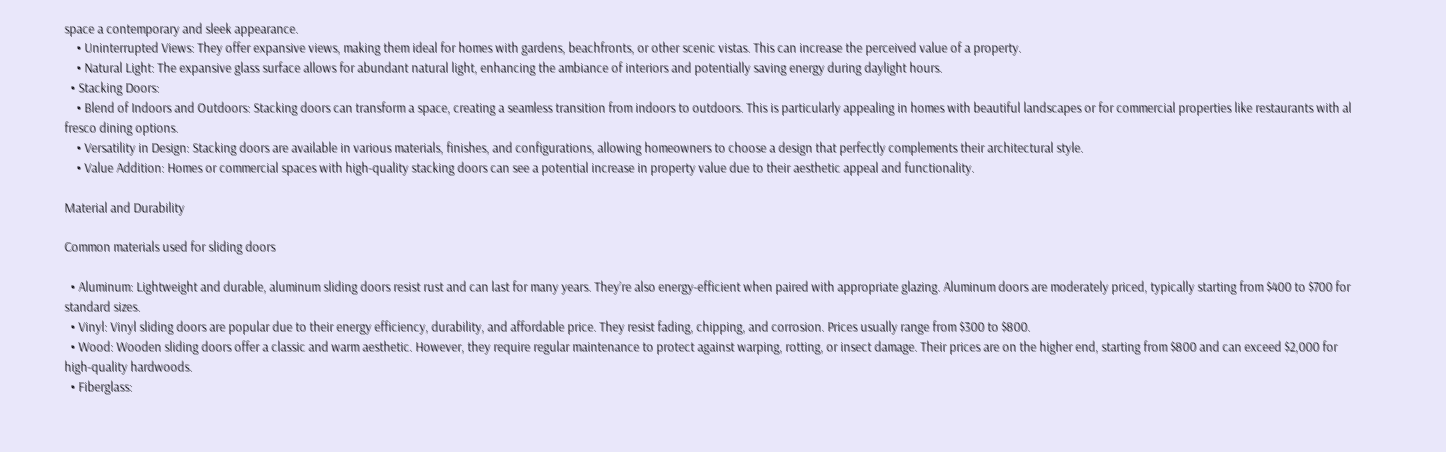space a contemporary and sleek appearance.
    • Uninterrupted Views: They offer expansive views, making them ideal for homes with gardens, beachfronts, or other scenic vistas. This can increase the perceived value of a property.
    • Natural Light: The expansive glass surface allows for abundant natural light, enhancing the ambiance of interiors and potentially saving energy during daylight hours.
  • Stacking Doors:
    • Blend of Indoors and Outdoors: Stacking doors can transform a space, creating a seamless transition from indoors to outdoors. This is particularly appealing in homes with beautiful landscapes or for commercial properties like restaurants with al fresco dining options.
    • Versatility in Design: Stacking doors are available in various materials, finishes, and configurations, allowing homeowners to choose a design that perfectly complements their architectural style.
    • Value Addition: Homes or commercial spaces with high-quality stacking doors can see a potential increase in property value due to their aesthetic appeal and functionality.

Material and Durability

Common materials used for sliding doors

  • Aluminum: Lightweight and durable, aluminum sliding doors resist rust and can last for many years. They’re also energy-efficient when paired with appropriate glazing. Aluminum doors are moderately priced, typically starting from $400 to $700 for standard sizes.
  • Vinyl: Vinyl sliding doors are popular due to their energy efficiency, durability, and affordable price. They resist fading, chipping, and corrosion. Prices usually range from $300 to $800.
  • Wood: Wooden sliding doors offer a classic and warm aesthetic. However, they require regular maintenance to protect against warping, rotting, or insect damage. Their prices are on the higher end, starting from $800 and can exceed $2,000 for high-quality hardwoods.
  • Fiberglass: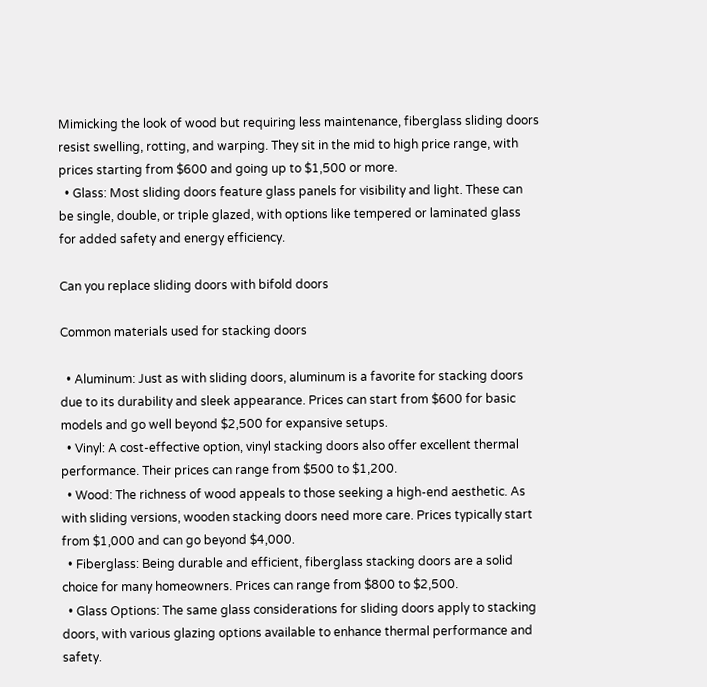Mimicking the look of wood but requiring less maintenance, fiberglass sliding doors resist swelling, rotting, and warping. They sit in the mid to high price range, with prices starting from $600 and going up to $1,500 or more.
  • Glass: Most sliding doors feature glass panels for visibility and light. These can be single, double, or triple glazed, with options like tempered or laminated glass for added safety and energy efficiency.

Can you replace sliding doors with bifold doors

Common materials used for stacking doors

  • Aluminum: Just as with sliding doors, aluminum is a favorite for stacking doors due to its durability and sleek appearance. Prices can start from $600 for basic models and go well beyond $2,500 for expansive setups.
  • Vinyl: A cost-effective option, vinyl stacking doors also offer excellent thermal performance. Their prices can range from $500 to $1,200.
  • Wood: The richness of wood appeals to those seeking a high-end aesthetic. As with sliding versions, wooden stacking doors need more care. Prices typically start from $1,000 and can go beyond $4,000.
  • Fiberglass: Being durable and efficient, fiberglass stacking doors are a solid choice for many homeowners. Prices can range from $800 to $2,500.
  • Glass Options: The same glass considerations for sliding doors apply to stacking doors, with various glazing options available to enhance thermal performance and safety.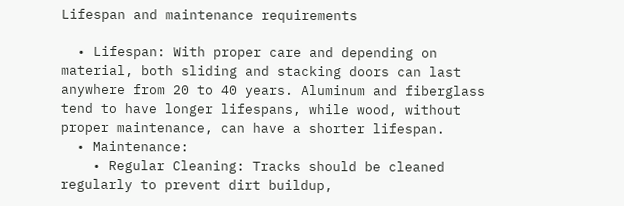Lifespan and maintenance requirements

  • Lifespan: With proper care and depending on material, both sliding and stacking doors can last anywhere from 20 to 40 years. Aluminum and fiberglass tend to have longer lifespans, while wood, without proper maintenance, can have a shorter lifespan.
  • Maintenance:
    • Regular Cleaning: Tracks should be cleaned regularly to prevent dirt buildup,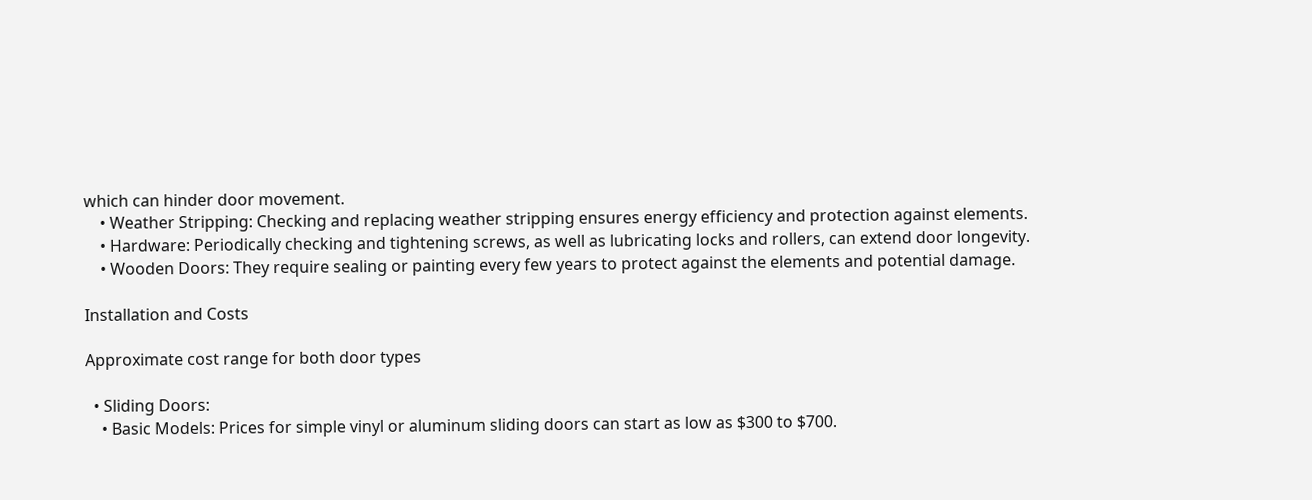which can hinder door movement.
    • Weather Stripping: Checking and replacing weather stripping ensures energy efficiency and protection against elements.
    • Hardware: Periodically checking and tightening screws, as well as lubricating locks and rollers, can extend door longevity.
    • Wooden Doors: They require sealing or painting every few years to protect against the elements and potential damage.

Installation and Costs

Approximate cost range for both door types

  • Sliding Doors:
    • Basic Models: Prices for simple vinyl or aluminum sliding doors can start as low as $300 to $700.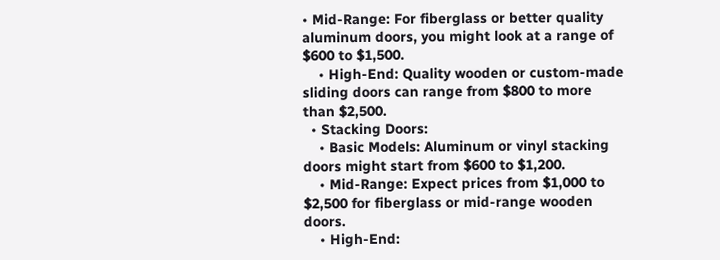• Mid-Range: For fiberglass or better quality aluminum doors, you might look at a range of $600 to $1,500.
    • High-End: Quality wooden or custom-made sliding doors can range from $800 to more than $2,500.
  • Stacking Doors:
    • Basic Models: Aluminum or vinyl stacking doors might start from $600 to $1,200.
    • Mid-Range: Expect prices from $1,000 to $2,500 for fiberglass or mid-range wooden doors.
    • High-End: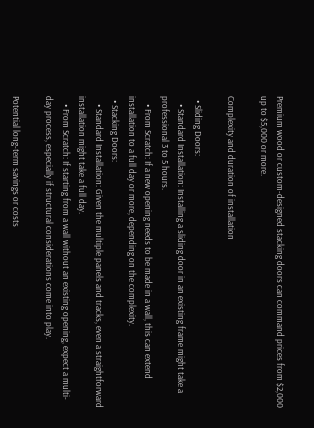Premium wood or custom-designed stacking doors can command prices from $2,000 up to $5,000 or more.

Complexity and duration of installation

  • Sliding Doors:
    • Standard Installation: Installing a sliding door in an existing frame might take a professional 3 to 5 hours.
    • From Scratch: If a new opening needs to be made in a wall, this can extend installation to a full day or more, depending on the complexity.
  • Stacking Doors:
    • Standard Installation: Given the multiple panels and tracks, even a straightforward installation might take a full day.
    • From Scratch: If starting from a wall without an existing opening, expect a multi-day process, especially if structural considerations come into play.

Potential long-term savings or costs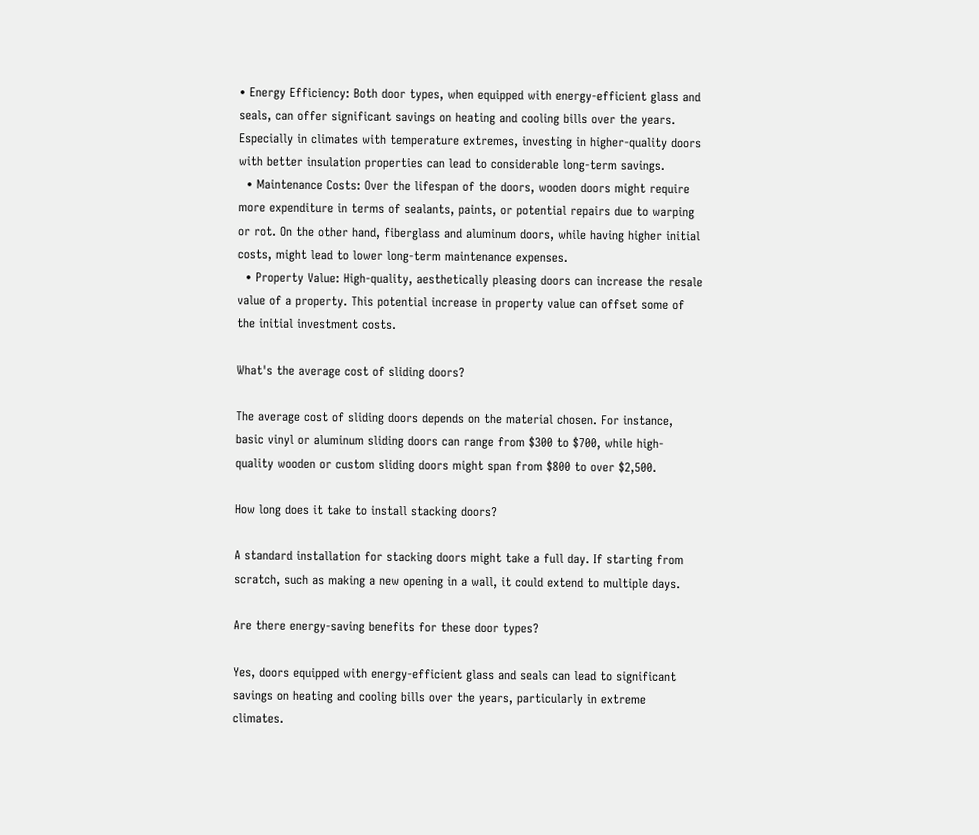• Energy Efficiency: Both door types, when equipped with energy-efficient glass and seals, can offer significant savings on heating and cooling bills over the years. Especially in climates with temperature extremes, investing in higher-quality doors with better insulation properties can lead to considerable long-term savings.
  • Maintenance Costs: Over the lifespan of the doors, wooden doors might require more expenditure in terms of sealants, paints, or potential repairs due to warping or rot. On the other hand, fiberglass and aluminum doors, while having higher initial costs, might lead to lower long-term maintenance expenses.
  • Property Value: High-quality, aesthetically pleasing doors can increase the resale value of a property. This potential increase in property value can offset some of the initial investment costs.

What's the average cost of sliding doors?

The average cost of sliding doors depends on the material chosen. For instance, basic vinyl or aluminum sliding doors can range from $300 to $700, while high-quality wooden or custom sliding doors might span from $800 to over $2,500.

How long does it take to install stacking doors?

A standard installation for stacking doors might take a full day. If starting from scratch, such as making a new opening in a wall, it could extend to multiple days.

Are there energy-saving benefits for these door types?

Yes, doors equipped with energy-efficient glass and seals can lead to significant savings on heating and cooling bills over the years, particularly in extreme climates.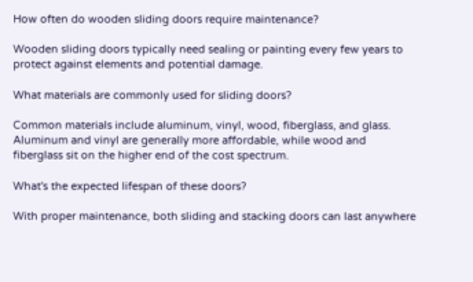How often do wooden sliding doors require maintenance?

Wooden sliding doors typically need sealing or painting every few years to protect against elements and potential damage.

What materials are commonly used for sliding doors?

Common materials include aluminum, vinyl, wood, fiberglass, and glass. Aluminum and vinyl are generally more affordable, while wood and fiberglass sit on the higher end of the cost spectrum.

What's the expected lifespan of these doors?

With proper maintenance, both sliding and stacking doors can last anywhere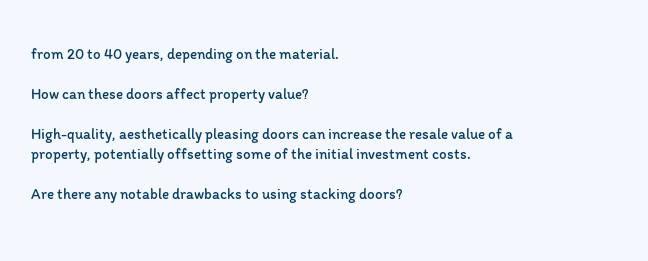from 20 to 40 years, depending on the material.

How can these doors affect property value?

High-quality, aesthetically pleasing doors can increase the resale value of a property, potentially offsetting some of the initial investment costs.

Are there any notable drawbacks to using stacking doors?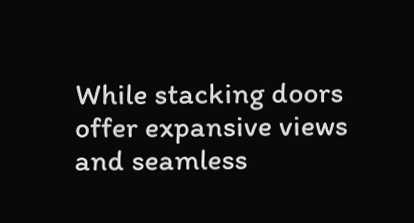While stacking doors offer expansive views and seamless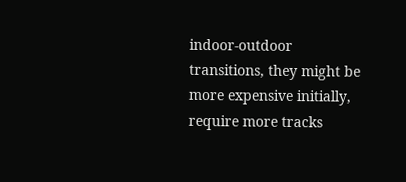indoor-outdoor transitions, they might be more expensive initially, require more tracks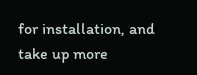for installation, and take up more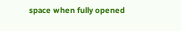space when fully opened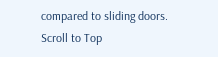compared to sliding doors.
Scroll to Top